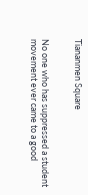Tiananmen Square


No one who has suppressed a student movement ever came to a good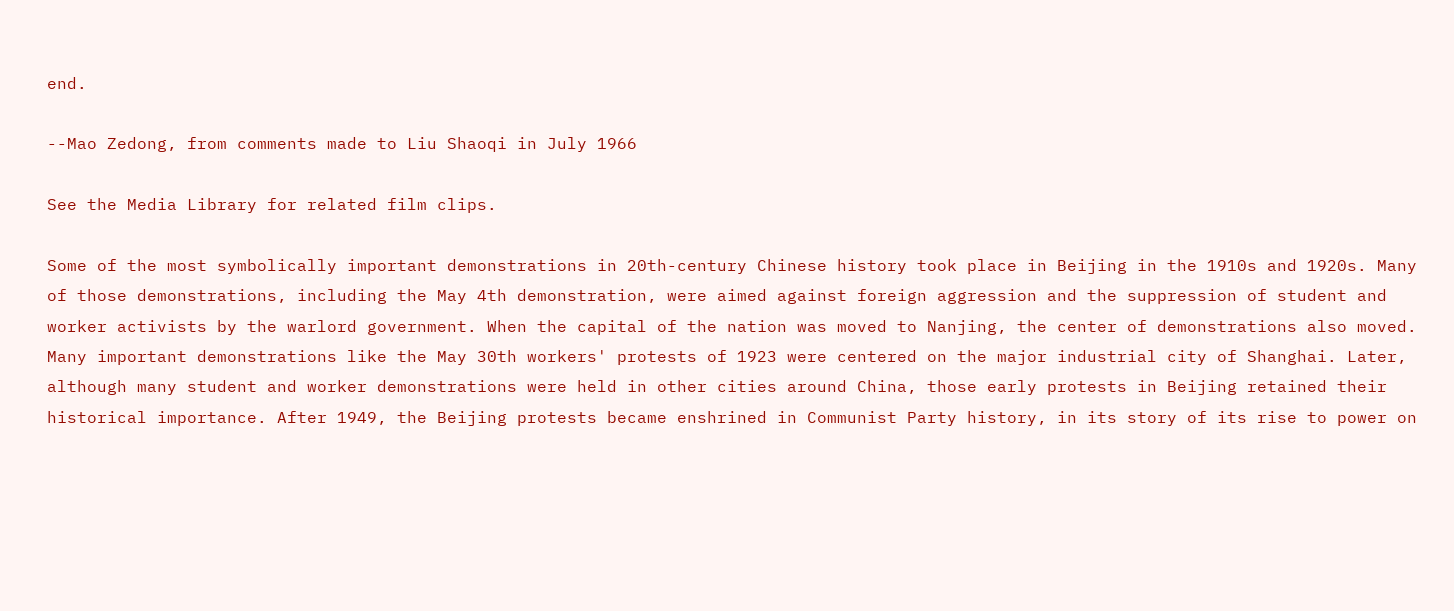end.

--Mao Zedong, from comments made to Liu Shaoqi in July 1966

See the Media Library for related film clips.

Some of the most symbolically important demonstrations in 20th-century Chinese history took place in Beijing in the 1910s and 1920s. Many of those demonstrations, including the May 4th demonstration, were aimed against foreign aggression and the suppression of student and worker activists by the warlord government. When the capital of the nation was moved to Nanjing, the center of demonstrations also moved. Many important demonstrations like the May 30th workers' protests of 1923 were centered on the major industrial city of Shanghai. Later, although many student and worker demonstrations were held in other cities around China, those early protests in Beijing retained their historical importance. After 1949, the Beijing protests became enshrined in Communist Party history, in its story of its rise to power on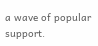a wave of popular support.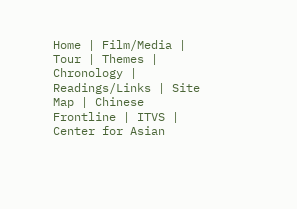Home | Film/Media | Tour | Themes | Chronology | Readings/Links | Site Map | Chinese
Frontline | ITVS | Center for Asian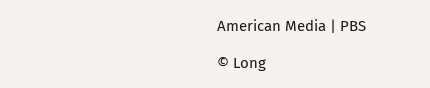American Media | PBS

© Long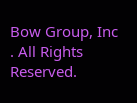Bow Group, Inc . All Rights Reserved.